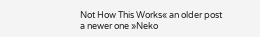Not How This Works« an older post
a newer one »Neko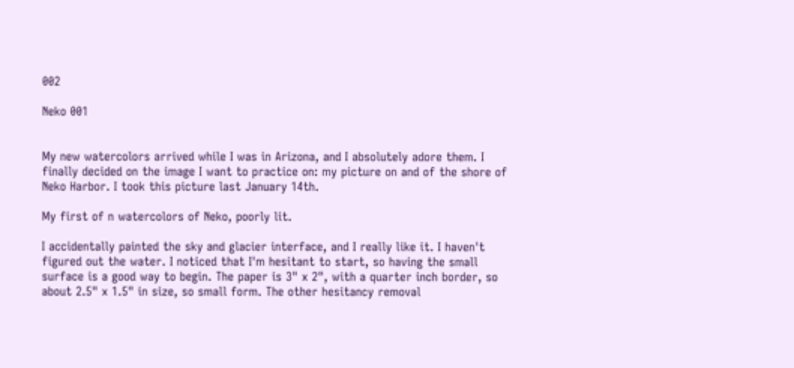002

Neko 001


My new watercolors arrived while I was in Arizona, and I absolutely adore them. I finally decided on the image I want to practice on: my picture on and of the shore of Neko Harbor. I took this picture last January 14th.

My first of n watercolors of Neko, poorly lit.

I accidentally painted the sky and glacier interface, and I really like it. I haven't figured out the water. I noticed that I'm hesitant to start, so having the small surface is a good way to begin. The paper is 3" x 2", with a quarter inch border, so about 2.5" x 1.5" in size, so small form. The other hesitancy removal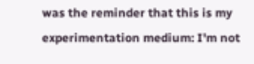was the reminder that this is my experimentation medium: I'm not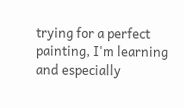trying for a perfect painting, I'm learning and especially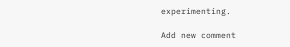experimenting.

Add new comment